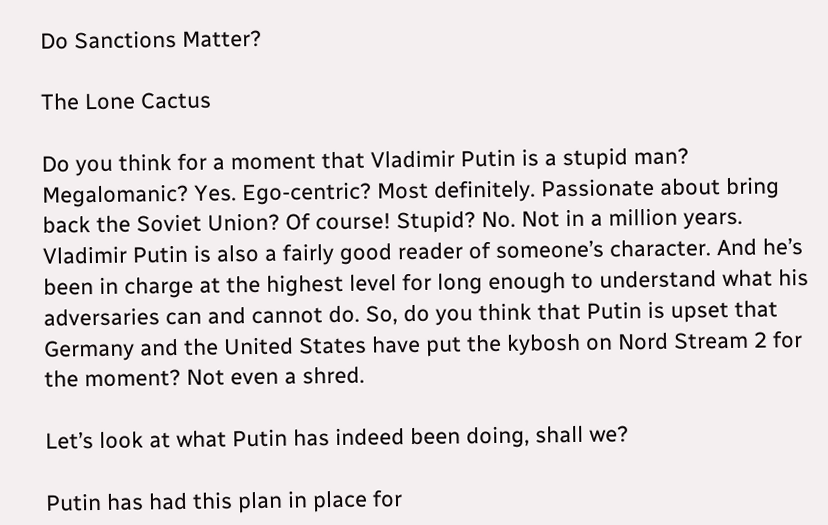Do Sanctions Matter?

The Lone Cactus

Do you think for a moment that Vladimir Putin is a stupid man? Megalomanic? Yes. Ego-centric? Most definitely. Passionate about bring back the Soviet Union? Of course! Stupid? No. Not in a million years. Vladimir Putin is also a fairly good reader of someone’s character. And he’s been in charge at the highest level for long enough to understand what his adversaries can and cannot do. So, do you think that Putin is upset that Germany and the United States have put the kybosh on Nord Stream 2 for the moment? Not even a shred.

Let’s look at what Putin has indeed been doing, shall we?

Putin has had this plan in place for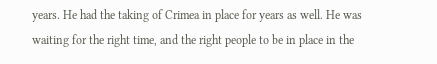years. He had the taking of Crimea in place for years as well. He was waiting for the right time, and the right people to be in place in the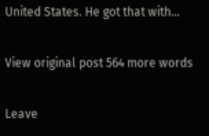United States. He got that with…

View original post 564 more words

Leave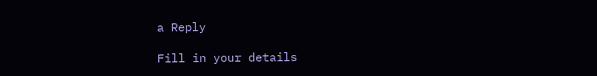a Reply

Fill in your details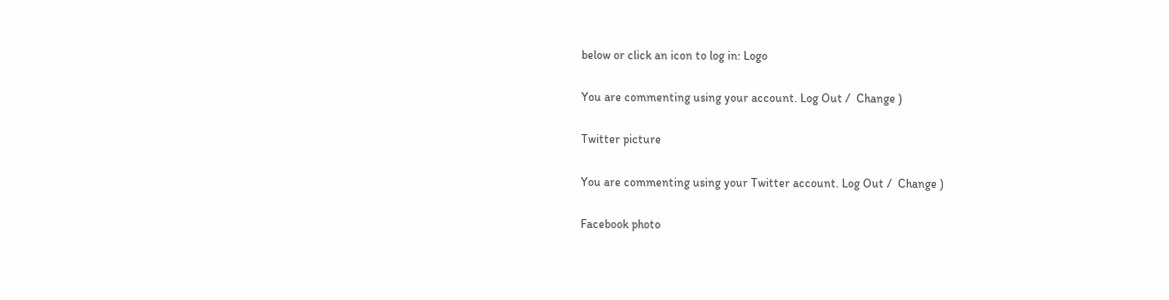below or click an icon to log in: Logo

You are commenting using your account. Log Out /  Change )

Twitter picture

You are commenting using your Twitter account. Log Out /  Change )

Facebook photo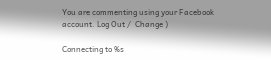You are commenting using your Facebook account. Log Out /  Change )

Connecting to %s